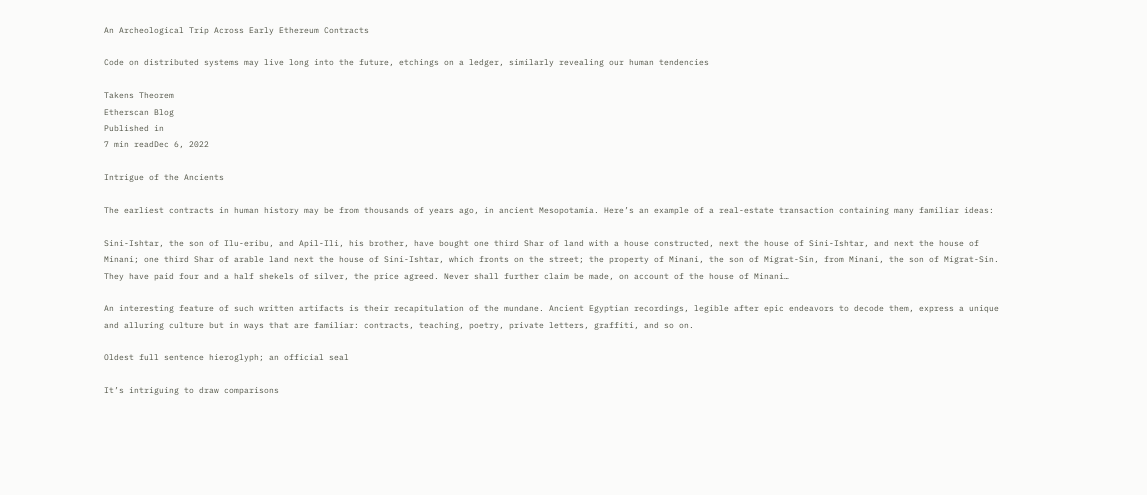An Archeological Trip Across Early Ethereum Contracts

Code on distributed systems may live long into the future, etchings on a ledger, similarly revealing our human tendencies

Takens Theorem
Etherscan Blog
Published in
7 min readDec 6, 2022

Intrigue of the Ancients

The earliest contracts in human history may be from thousands of years ago, in ancient Mesopotamia. Here’s an example of a real-estate transaction containing many familiar ideas:

Sini-Ishtar, the son of Ilu-eribu, and Apil-Ili, his brother, have bought one third Shar of land with a house constructed, next the house of Sini-Ishtar, and next the house of Minani; one third Shar of arable land next the house of Sini-Ishtar, which fronts on the street; the property of Minani, the son of Migrat-Sin, from Minani, the son of Migrat-Sin. They have paid four and a half shekels of silver, the price agreed. Never shall further claim be made, on account of the house of Minani…

An interesting feature of such written artifacts is their recapitulation of the mundane. Ancient Egyptian recordings, legible after epic endeavors to decode them, express a unique and alluring culture but in ways that are familiar: contracts, teaching, poetry, private letters, graffiti, and so on.

Oldest full sentence hieroglyph; an official seal

It’s intriguing to draw comparisons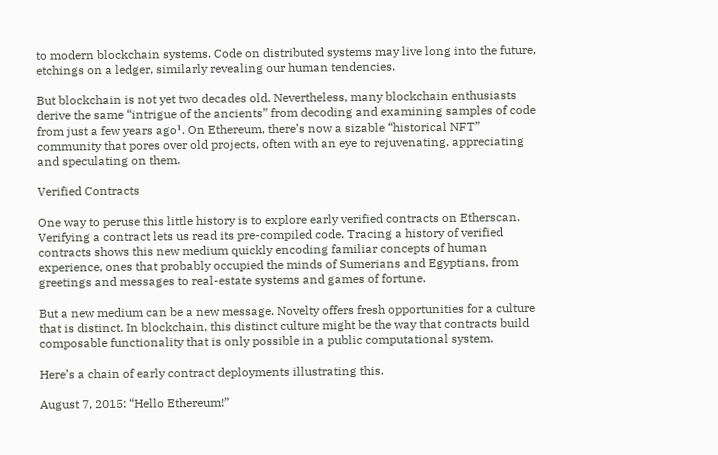to modern blockchain systems. Code on distributed systems may live long into the future, etchings on a ledger, similarly revealing our human tendencies.

But blockchain is not yet two decades old. Nevertheless, many blockchain enthusiasts derive the same “intrigue of the ancients” from decoding and examining samples of code from just a few years ago¹. On Ethereum, there’s now a sizable “historical NFT” community that pores over old projects, often with an eye to rejuvenating, appreciating and speculating on them.

Verified Contracts

One way to peruse this little history is to explore early verified contracts on Etherscan. Verifying a contract lets us read its pre-compiled code. Tracing a history of verified contracts shows this new medium quickly encoding familiar concepts of human experience, ones that probably occupied the minds of Sumerians and Egyptians, from greetings and messages to real-estate systems and games of fortune.

But a new medium can be a new message. Novelty offers fresh opportunities for a culture that is distinct. In blockchain, this distinct culture might be the way that contracts build composable functionality that is only possible in a public computational system.

Here’s a chain of early contract deployments illustrating this.

August 7, 2015: “Hello Ethereum!”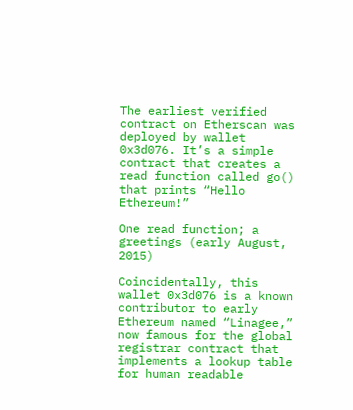The earliest verified contract on Etherscan was deployed by wallet 0x3d076. It’s a simple contract that creates a read function called go() that prints “Hello Ethereum!”

One read function; a greetings (early August, 2015)

Coincidentally, this wallet 0x3d076 is a known contributor to early Ethereum named “Linagee,” now famous for the global registrar contract that implements a lookup table for human readable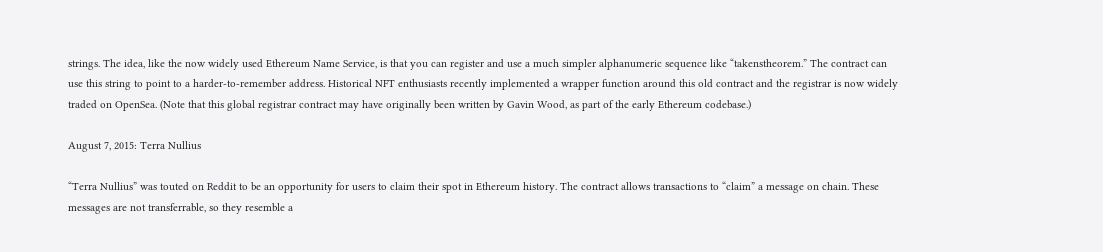strings. The idea, like the now widely used Ethereum Name Service, is that you can register and use a much simpler alphanumeric sequence like “takenstheorem.” The contract can use this string to point to a harder-to-remember address. Historical NFT enthusiasts recently implemented a wrapper function around this old contract and the registrar is now widely traded on OpenSea. (Note that this global registrar contract may have originally been written by Gavin Wood, as part of the early Ethereum codebase.)

August 7, 2015: Terra Nullius

“Terra Nullius” was touted on Reddit to be an opportunity for users to claim their spot in Ethereum history. The contract allows transactions to “claim” a message on chain. These messages are not transferrable, so they resemble a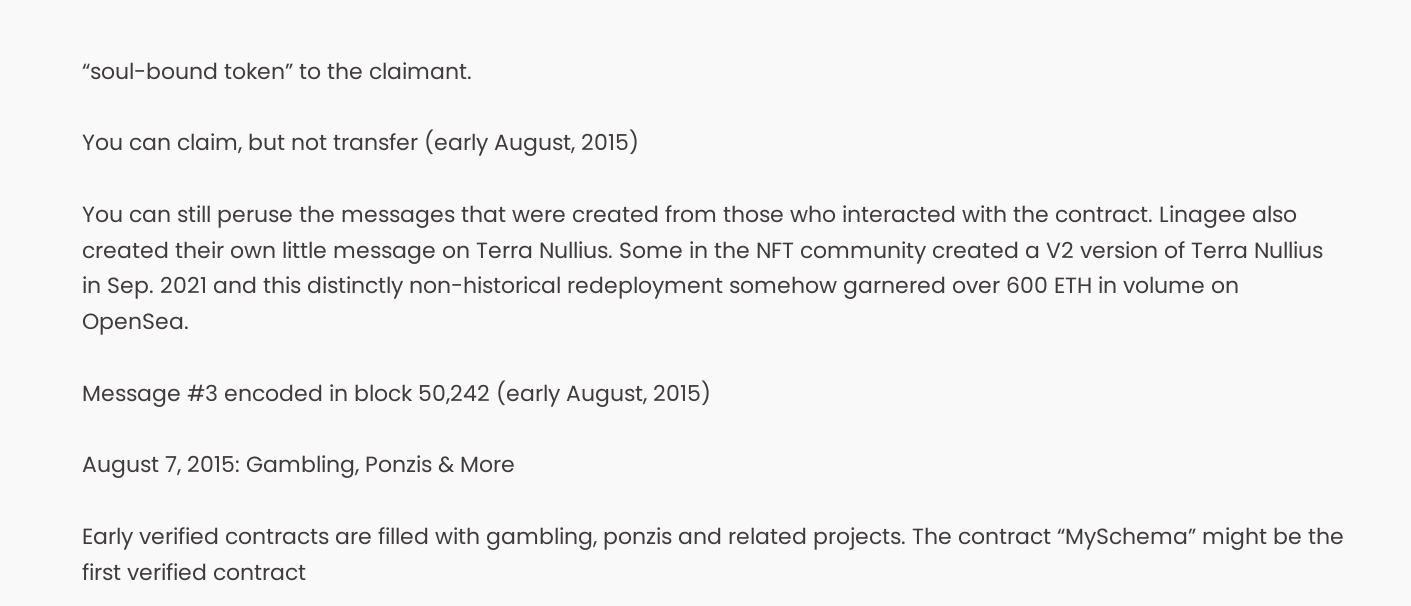“soul-bound token” to the claimant.

You can claim, but not transfer (early August, 2015)

You can still peruse the messages that were created from those who interacted with the contract. Linagee also created their own little message on Terra Nullius. Some in the NFT community created a V2 version of Terra Nullius in Sep. 2021 and this distinctly non-historical redeployment somehow garnered over 600 ETH in volume on OpenSea.

Message #3 encoded in block 50,242 (early August, 2015)

August 7, 2015: Gambling, Ponzis & More

Early verified contracts are filled with gambling, ponzis and related projects. The contract “MySchema” might be the first verified contract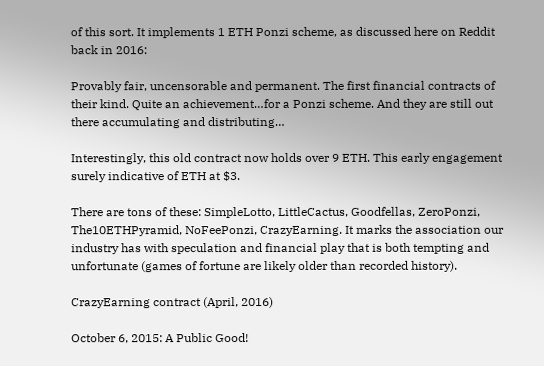of this sort. It implements 1 ETH Ponzi scheme, as discussed here on Reddit back in 2016:

Provably fair, uncensorable and permanent. The first financial contracts of their kind. Quite an achievement…for a Ponzi scheme. And they are still out there accumulating and distributing…

Interestingly, this old contract now holds over 9 ETH. This early engagement surely indicative of ETH at $3.

There are tons of these: SimpleLotto, LittleCactus, Goodfellas, ZeroPonzi, The10ETHPyramid, NoFeePonzi, CrazyEarning. It marks the association our industry has with speculation and financial play that is both tempting and unfortunate (games of fortune are likely older than recorded history).

CrazyEarning contract (April, 2016)

October 6, 2015: A Public Good!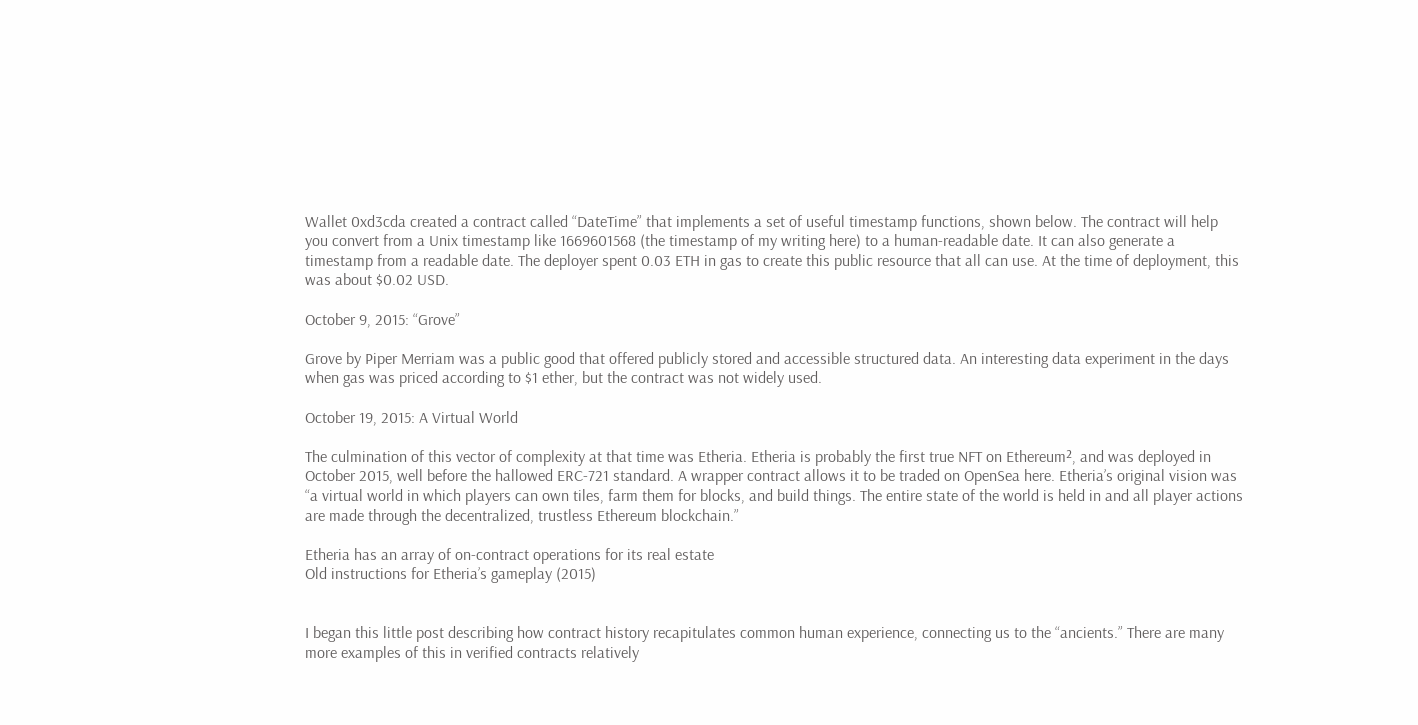Wallet 0xd3cda created a contract called “DateTime” that implements a set of useful timestamp functions, shown below. The contract will help you convert from a Unix timestamp like 1669601568 (the timestamp of my writing here) to a human-readable date. It can also generate a timestamp from a readable date. The deployer spent 0.03 ETH in gas to create this public resource that all can use. At the time of deployment, this was about $0.02 USD.

October 9, 2015: “Grove”

Grove by Piper Merriam was a public good that offered publicly stored and accessible structured data. An interesting data experiment in the days when gas was priced according to $1 ether, but the contract was not widely used.

October 19, 2015: A Virtual World

The culmination of this vector of complexity at that time was Etheria. Etheria is probably the first true NFT on Ethereum², and was deployed in October 2015, well before the hallowed ERC-721 standard. A wrapper contract allows it to be traded on OpenSea here. Etheria’s original vision was “a virtual world in which players can own tiles, farm them for blocks, and build things. The entire state of the world is held in and all player actions are made through the decentralized, trustless Ethereum blockchain.”

Etheria has an array of on-contract operations for its real estate
Old instructions for Etheria’s gameplay (2015)


I began this little post describing how contract history recapitulates common human experience, connecting us to the “ancients.” There are many more examples of this in verified contracts relatively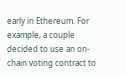early in Ethereum. For example, a couple decided to use an on-chain voting contract to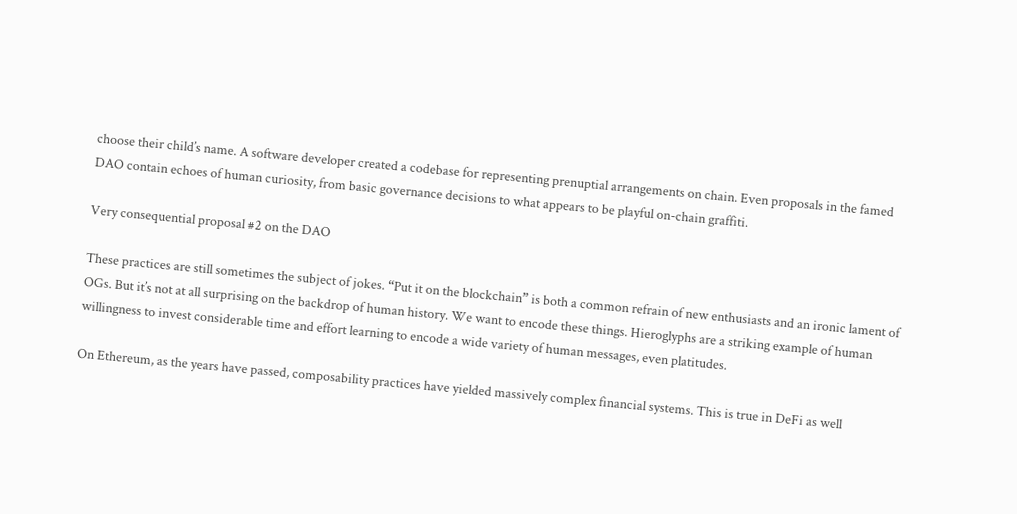choose their child’s name. A software developer created a codebase for representing prenuptial arrangements on chain. Even proposals in the famed DAO contain echoes of human curiosity, from basic governance decisions to what appears to be playful on-chain graffiti.

Very consequential proposal #2 on the DAO

These practices are still sometimes the subject of jokes. “Put it on the blockchain” is both a common refrain of new enthusiasts and an ironic lament of OGs. But it’s not at all surprising on the backdrop of human history. We want to encode these things. Hieroglyphs are a striking example of human willingness to invest considerable time and effort learning to encode a wide variety of human messages, even platitudes.

On Ethereum, as the years have passed, composability practices have yielded massively complex financial systems. This is true in DeFi as well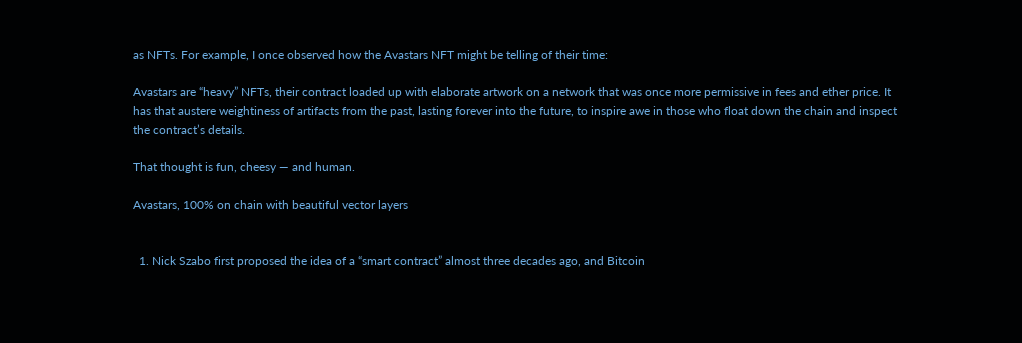as NFTs. For example, I once observed how the Avastars NFT might be telling of their time:

Avastars are “heavy” NFTs, their contract loaded up with elaborate artwork on a network that was once more permissive in fees and ether price. It has that austere weightiness of artifacts from the past, lasting forever into the future, to inspire awe in those who float down the chain and inspect the contract’s details.

That thought is fun, cheesy — and human.

Avastars, 100% on chain with beautiful vector layers


  1. Nick Szabo first proposed the idea of a “smart contract” almost three decades ago, and Bitcoin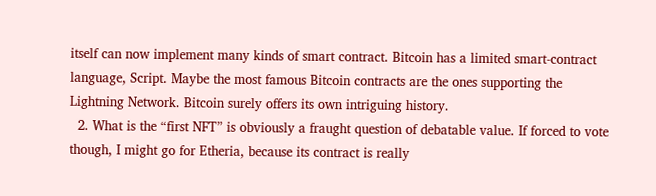itself can now implement many kinds of smart contract. Bitcoin has a limited smart-contract language, Script. Maybe the most famous Bitcoin contracts are the ones supporting the Lightning Network. Bitcoin surely offers its own intriguing history.
  2. What is the “first NFT” is obviously a fraught question of debatable value. If forced to vote though, I might go for Etheria, because its contract is really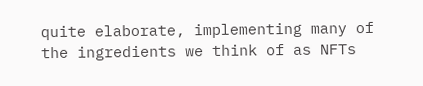quite elaborate, implementing many of the ingredients we think of as NFTs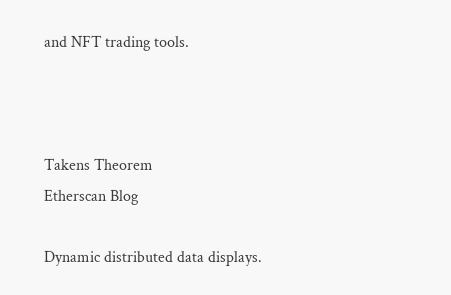and NFT trading tools.



Takens Theorem
Etherscan Blog

Dynamic distributed data displays.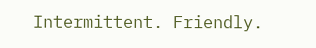Intermittent. Friendly.